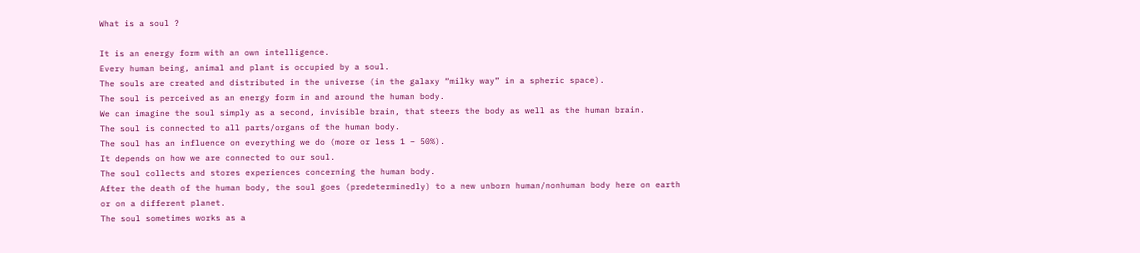What is a soul ?

It is an energy form with an own intelligence.
Every human being, animal and plant is occupied by a soul.
The souls are created and distributed in the universe (in the galaxy “milky way” in a spheric space).
The soul is perceived as an energy form in and around the human body.
We can imagine the soul simply as a second, invisible brain, that steers the body as well as the human brain.
The soul is connected to all parts/organs of the human body.
The soul has an influence on everything we do (more or less 1 – 50%).
It depends on how we are connected to our soul.
The soul collects and stores experiences concerning the human body.
After the death of the human body, the soul goes (predeterminedly) to a new unborn human/nonhuman body here on earth or on a different planet.
The soul sometimes works as a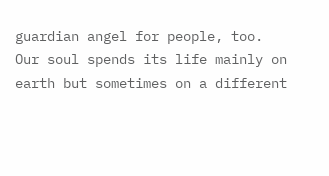guardian angel for people, too.
Our soul spends its life mainly on earth but sometimes on a different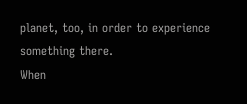planet, too, in order to experience something there.
When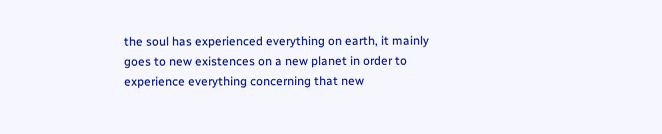the soul has experienced everything on earth, it mainly goes to new existences on a new planet in order to experience everything concerning that new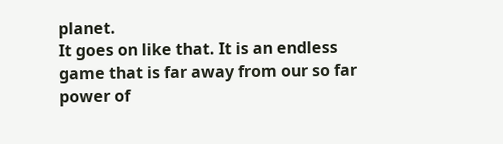planet.
It goes on like that. It is an endless game that is far away from our so far power of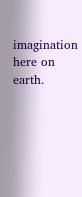imagination here on earth.